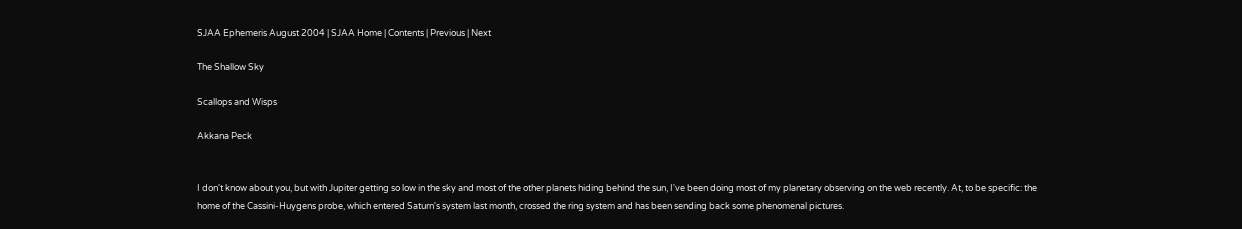SJAA Ephemeris August 2004 | SJAA Home | Contents | Previous | Next

The Shallow Sky

Scallops and Wisps

Akkana Peck


I don't know about you, but with Jupiter getting so low in the sky and most of the other planets hiding behind the sun, I've been doing most of my planetary observing on the web recently. At, to be specific: the home of the Cassini-Huygens probe, which entered Saturn's system last month, crossed the ring system and has been sending back some phenomenal pictures.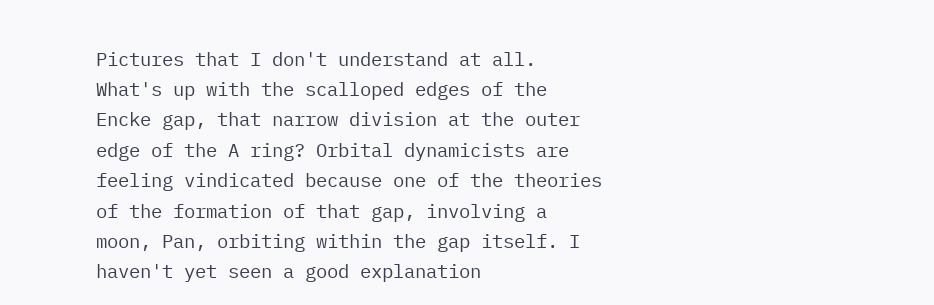Pictures that I don't understand at all. What's up with the scalloped edges of the Encke gap, that narrow division at the outer edge of the A ring? Orbital dynamicists are feeling vindicated because one of the theories of the formation of that gap, involving a moon, Pan, orbiting within the gap itself. I haven't yet seen a good explanation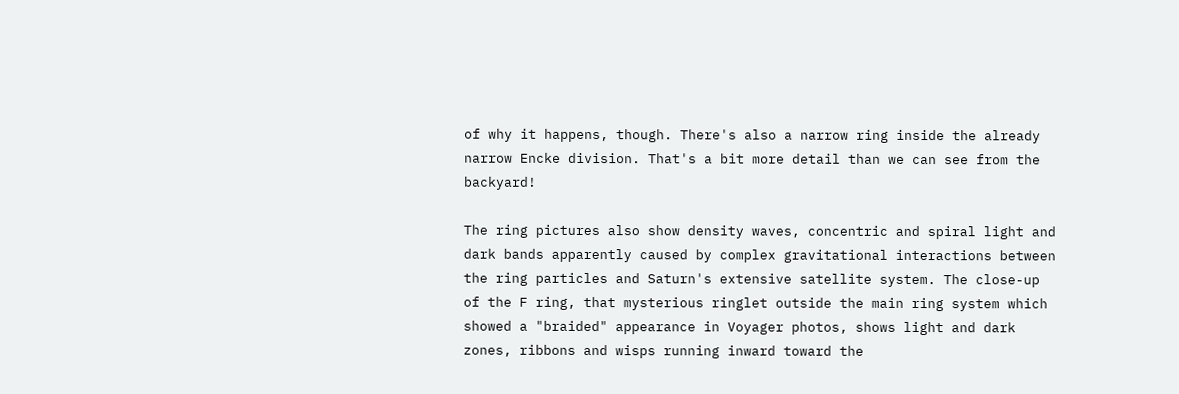of why it happens, though. There's also a narrow ring inside the already narrow Encke division. That's a bit more detail than we can see from the backyard!

The ring pictures also show density waves, concentric and spiral light and dark bands apparently caused by complex gravitational interactions between the ring particles and Saturn's extensive satellite system. The close-up of the F ring, that mysterious ringlet outside the main ring system which showed a "braided" appearance in Voyager photos, shows light and dark zones, ribbons and wisps running inward toward the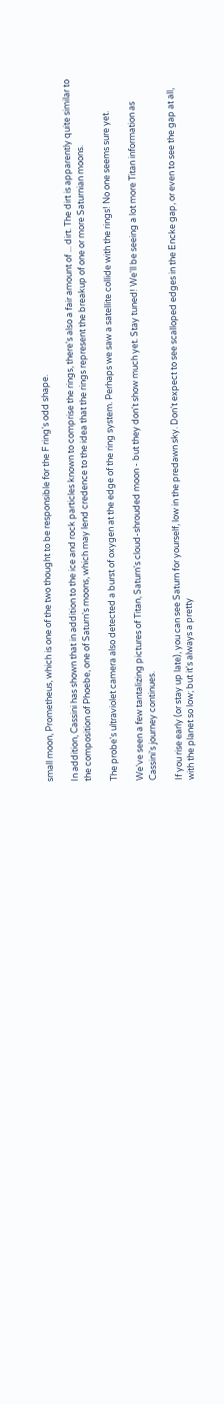small moon, Prometheus, which is one of the two thought to be responsible for the F ring's odd shape.

In addition, Cassini has shown that in addition to the ice and rock particles known to comprise the rings, there's also a fair amount of ... dirt. The dirt is apparently quite similar to the composition of Phoebe, one of Saturn's moons, which may lend credence to the idea that the rings represent the breakup of one or more Saturnian moons.

The probe's ultraviolet camera also detected a burst of oxygen at the edge of the ring system. Perhaps we saw a satellite collide with the rings! No one seems sure yet.

We've seen a few tantalizing pictures of Titan, Saturn's cloud-shrouded moon - but they don't show much yet. Stay tuned! We'll be seeing a lot more Titan information as Cassini's journey continues.

If you rise early (or stay up late), you can see Saturn for yourself, low in the predawn sky. Don't expect to see scalloped edges in the Encke gap, or even to see the gap at all, with the planet so low; but it's always a pretty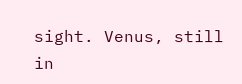sight. Venus, still in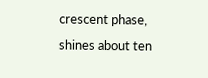crescent phase, shines about ten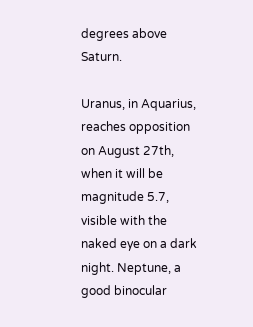degrees above Saturn.

Uranus, in Aquarius, reaches opposition on August 27th, when it will be magnitude 5.7, visible with the naked eye on a dark night. Neptune, a good binocular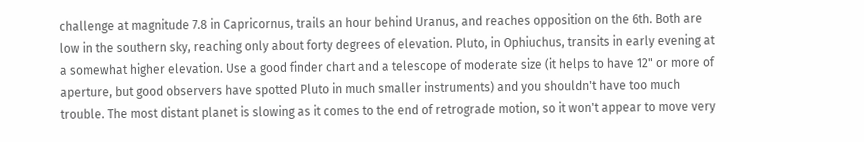challenge at magnitude 7.8 in Capricornus, trails an hour behind Uranus, and reaches opposition on the 6th. Both are low in the southern sky, reaching only about forty degrees of elevation. Pluto, in Ophiuchus, transits in early evening at a somewhat higher elevation. Use a good finder chart and a telescope of moderate size (it helps to have 12" or more of aperture, but good observers have spotted Pluto in much smaller instruments) and you shouldn't have too much trouble. The most distant planet is slowing as it comes to the end of retrograde motion, so it won't appear to move very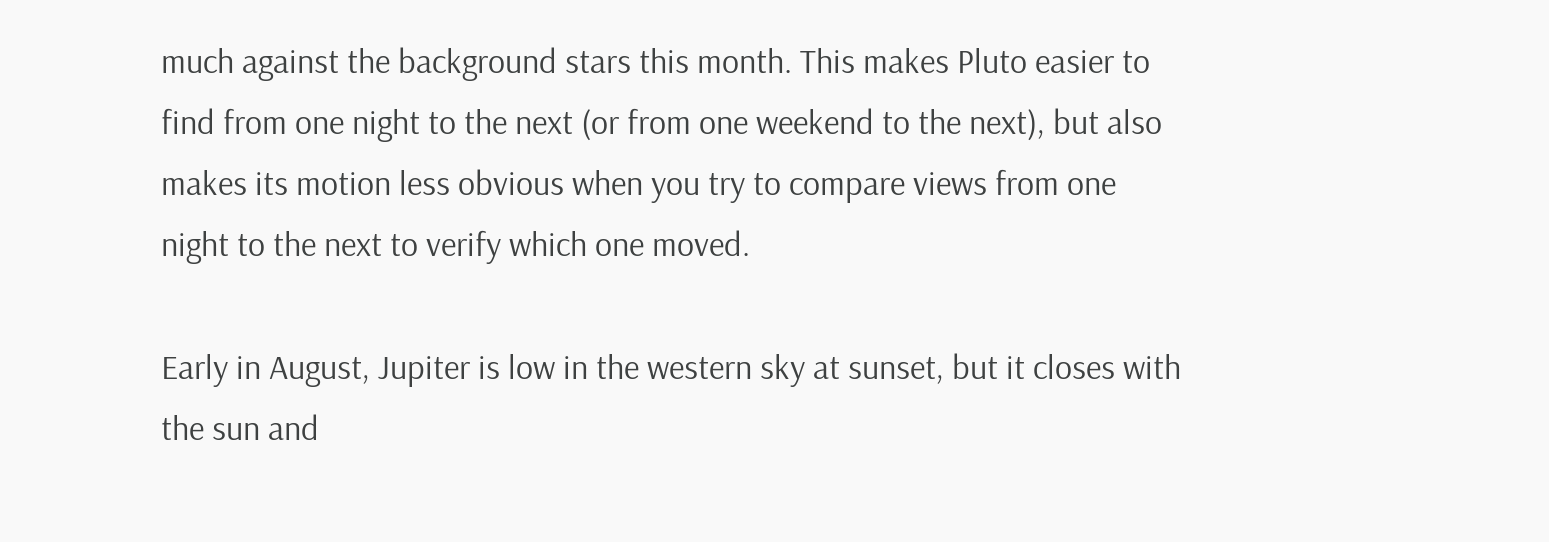much against the background stars this month. This makes Pluto easier to find from one night to the next (or from one weekend to the next), but also makes its motion less obvious when you try to compare views from one night to the next to verify which one moved.

Early in August, Jupiter is low in the western sky at sunset, but it closes with the sun and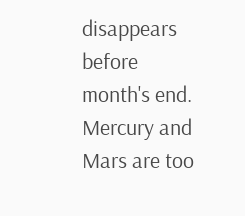disappears before month's end. Mercury and Mars are too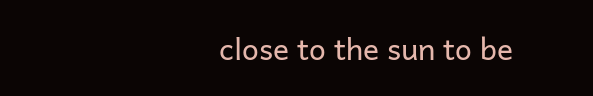close to the sun to be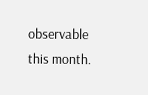observable this month.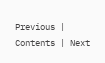Previous | Contents | Next